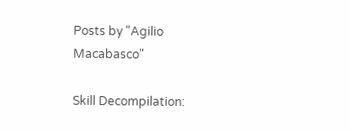Posts by "Agilio Macabasco"

Skill Decompilation: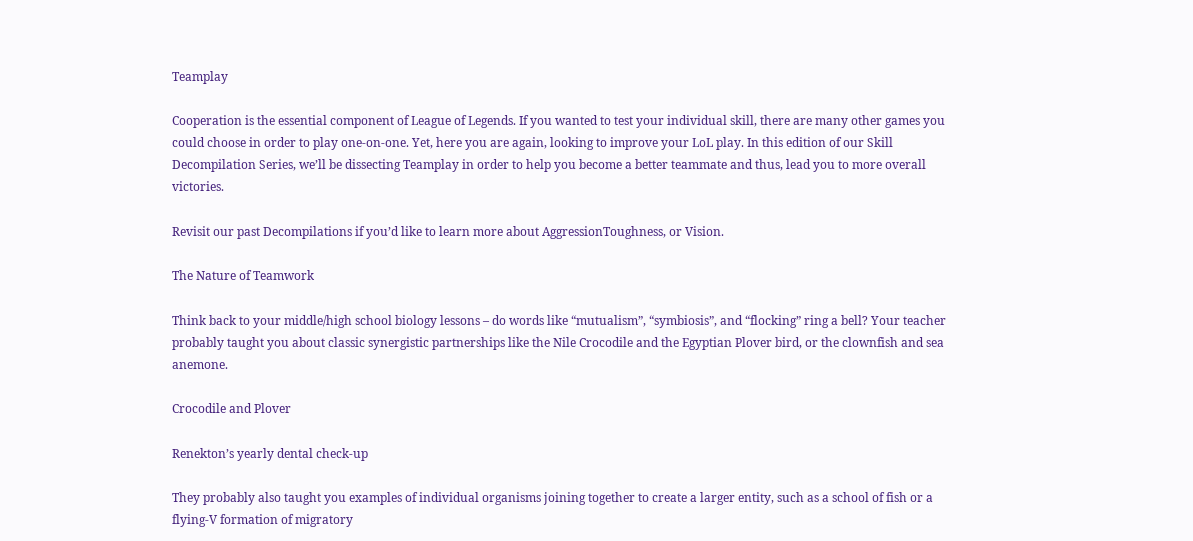Teamplay

Cooperation is the essential component of League of Legends. If you wanted to test your individual skill, there are many other games you could choose in order to play one-on-one. Yet, here you are again, looking to improve your LoL play. In this edition of our Skill Decompilation Series, we’ll be dissecting Teamplay in order to help you become a better teammate and thus, lead you to more overall victories.

Revisit our past Decompilations if you’d like to learn more about AggressionToughness, or Vision.

The Nature of Teamwork

Think back to your middle/high school biology lessons – do words like “mutualism”, “symbiosis”, and “flocking” ring a bell? Your teacher probably taught you about classic synergistic partnerships like the Nile Crocodile and the Egyptian Plover bird, or the clownfish and sea anemone.

Crocodile and Plover

Renekton’s yearly dental check-up

They probably also taught you examples of individual organisms joining together to create a larger entity, such as a school of fish or a flying-V formation of migratory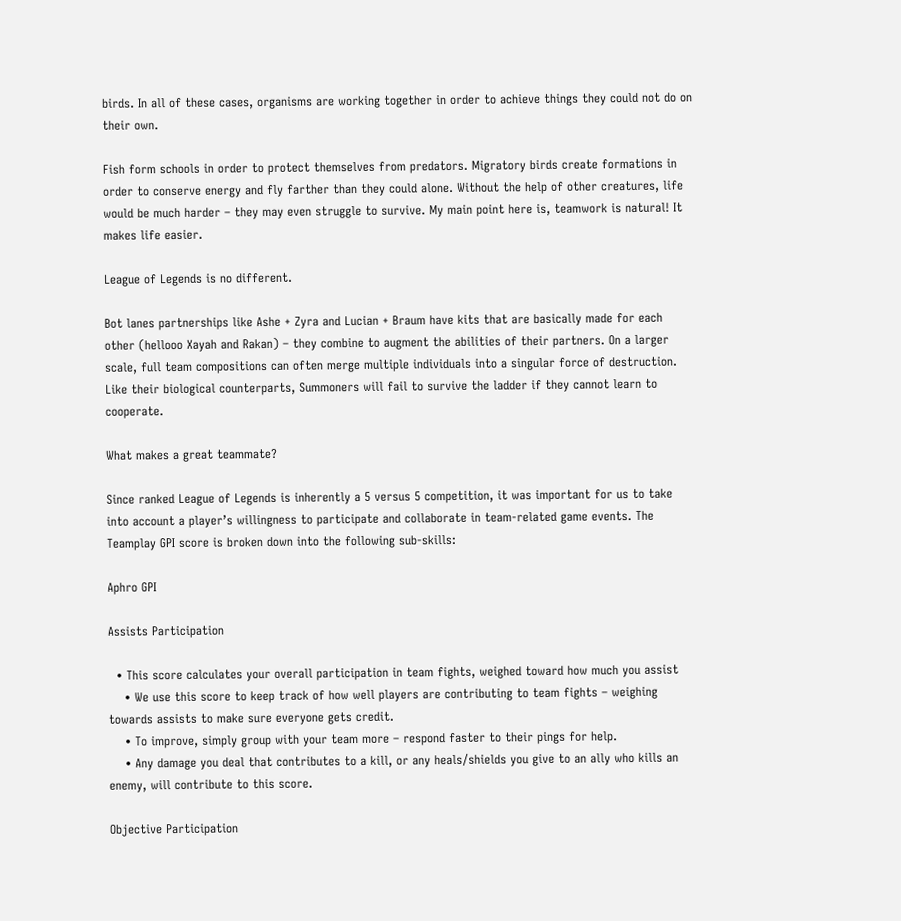birds. In all of these cases, organisms are working together in order to achieve things they could not do on their own.

Fish form schools in order to protect themselves from predators. Migratory birds create formations in order to conserve energy and fly farther than they could alone. Without the help of other creatures, life would be much harder – they may even struggle to survive. My main point here is, teamwork is natural! It makes life easier.

League of Legends is no different.

Bot lanes partnerships like Ashe + Zyra and Lucian + Braum have kits that are basically made for each other (hellooo Xayah and Rakan) – they combine to augment the abilities of their partners. On a larger scale, full team compositions can often merge multiple individuals into a singular force of destruction. Like their biological counterparts, Summoners will fail to survive the ladder if they cannot learn to cooperate.

What makes a great teammate?

Since ranked League of Legends is inherently a 5 versus 5 competition, it was important for us to take into account a player’s willingness to participate and collaborate in team-related game events. The Teamplay GPI score is broken down into the following sub-skills:

Aphro GPI

Assists Participation

  • This score calculates your overall participation in team fights, weighed toward how much you assist
    • We use this score to keep track of how well players are contributing to team fights – weighing towards assists to make sure everyone gets credit.
    • To improve, simply group with your team more – respond faster to their pings for help.
    • Any damage you deal that contributes to a kill, or any heals/shields you give to an ally who kills an enemy, will contribute to this score.

Objective Participation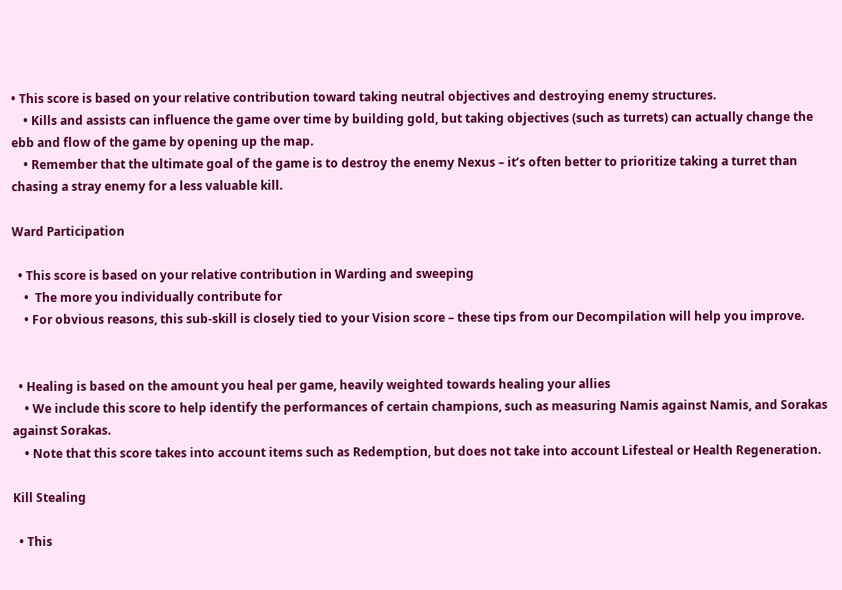• This score is based on your relative contribution toward taking neutral objectives and destroying enemy structures.
    • Kills and assists can influence the game over time by building gold, but taking objectives (such as turrets) can actually change the ebb and flow of the game by opening up the map.
    • Remember that the ultimate goal of the game is to destroy the enemy Nexus – it’s often better to prioritize taking a turret than chasing a stray enemy for a less valuable kill.

Ward Participation

  • This score is based on your relative contribution in Warding and sweeping
    •  The more you individually contribute for
    • For obvious reasons, this sub-skill is closely tied to your Vision score – these tips from our Decompilation will help you improve.


  • Healing is based on the amount you heal per game, heavily weighted towards healing your allies
    • We include this score to help identify the performances of certain champions, such as measuring Namis against Namis, and Sorakas against Sorakas.
    • Note that this score takes into account items such as Redemption, but does not take into account Lifesteal or Health Regeneration.

Kill Stealing

  • This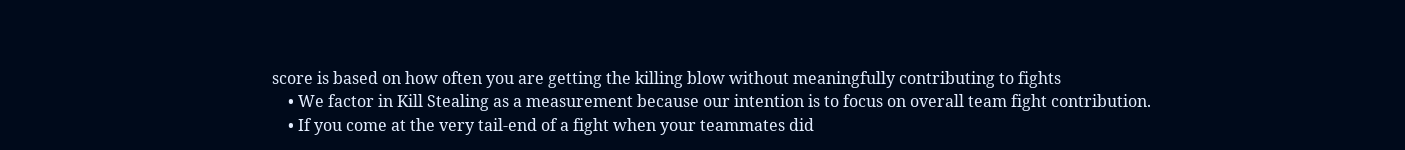score is based on how often you are getting the killing blow without meaningfully contributing to fights
    • We factor in Kill Stealing as a measurement because our intention is to focus on overall team fight contribution.
    • If you come at the very tail-end of a fight when your teammates did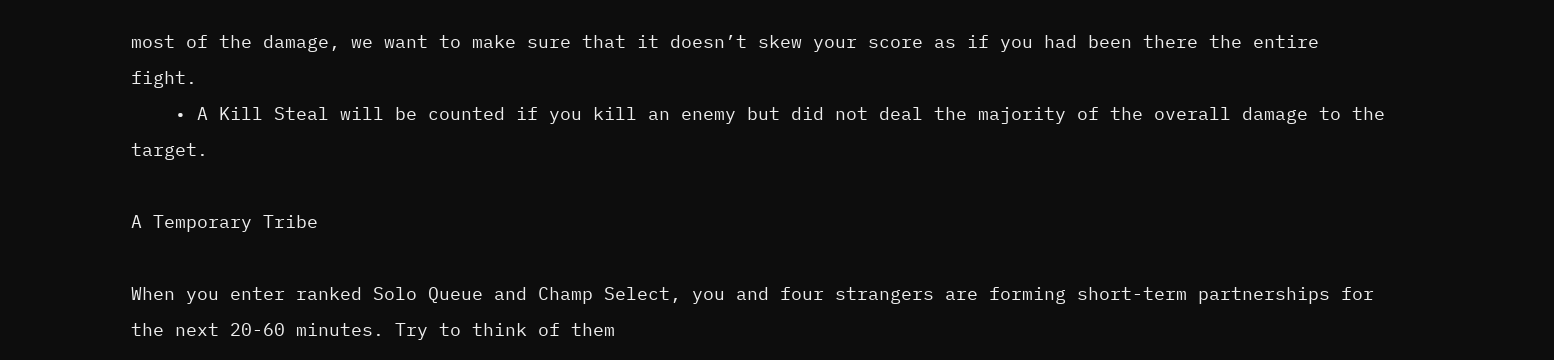most of the damage, we want to make sure that it doesn’t skew your score as if you had been there the entire fight.
    • A Kill Steal will be counted if you kill an enemy but did not deal the majority of the overall damage to the target.

A Temporary Tribe

When you enter ranked Solo Queue and Champ Select, you and four strangers are forming short-term partnerships for the next 20-60 minutes. Try to think of them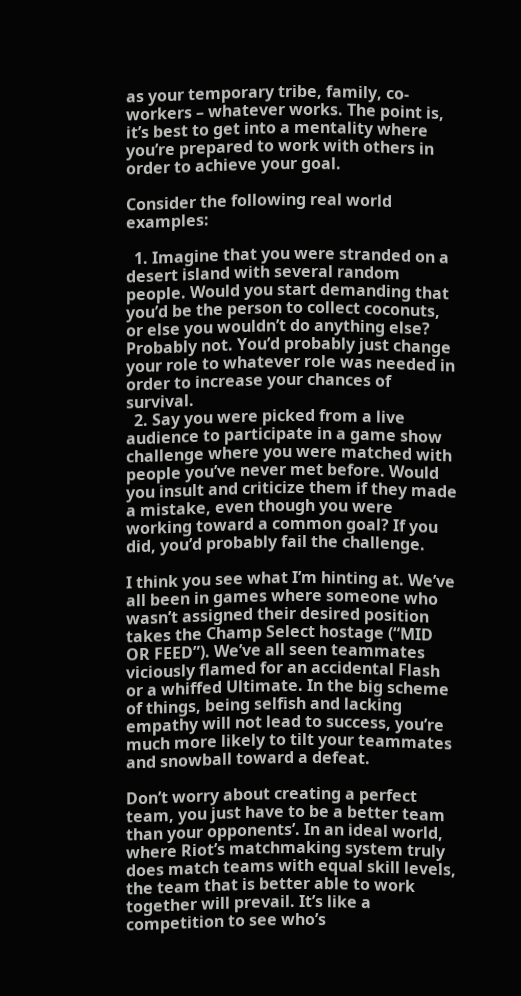as your temporary tribe, family, co-workers – whatever works. The point is, it’s best to get into a mentality where you’re prepared to work with others in order to achieve your goal.

Consider the following real world examples:

  1. Imagine that you were stranded on a desert island with several random people. Would you start demanding that you’d be the person to collect coconuts, or else you wouldn’t do anything else? Probably not. You’d probably just change your role to whatever role was needed in order to increase your chances of survival.
  2. Say you were picked from a live audience to participate in a game show challenge where you were matched with people you’ve never met before. Would you insult and criticize them if they made a mistake, even though you were working toward a common goal? If you did, you’d probably fail the challenge.

I think you see what I’m hinting at. We’ve all been in games where someone who wasn’t assigned their desired position takes the Champ Select hostage (“MID OR FEED”). We’ve all seen teammates viciously flamed for an accidental Flash or a whiffed Ultimate. In the big scheme of things, being selfish and lacking empathy will not lead to success, you’re much more likely to tilt your teammates and snowball toward a defeat.

Don’t worry about creating a perfect team, you just have to be a better team than your opponents’. In an ideal world, where Riot’s matchmaking system truly does match teams with equal skill levels, the team that is better able to work together will prevail. It’s like a competition to see who’s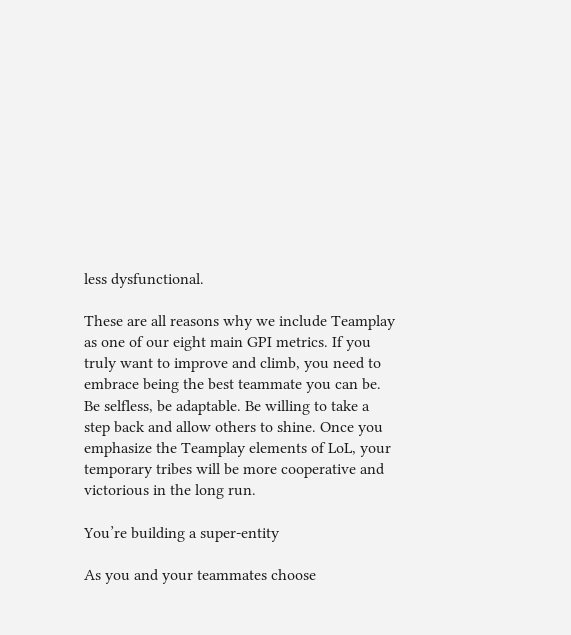less dysfunctional.

These are all reasons why we include Teamplay as one of our eight main GPI metrics. If you truly want to improve and climb, you need to embrace being the best teammate you can be. Be selfless, be adaptable. Be willing to take a step back and allow others to shine. Once you emphasize the Teamplay elements of LoL, your temporary tribes will be more cooperative and victorious in the long run.

You’re building a super-entity

As you and your teammates choose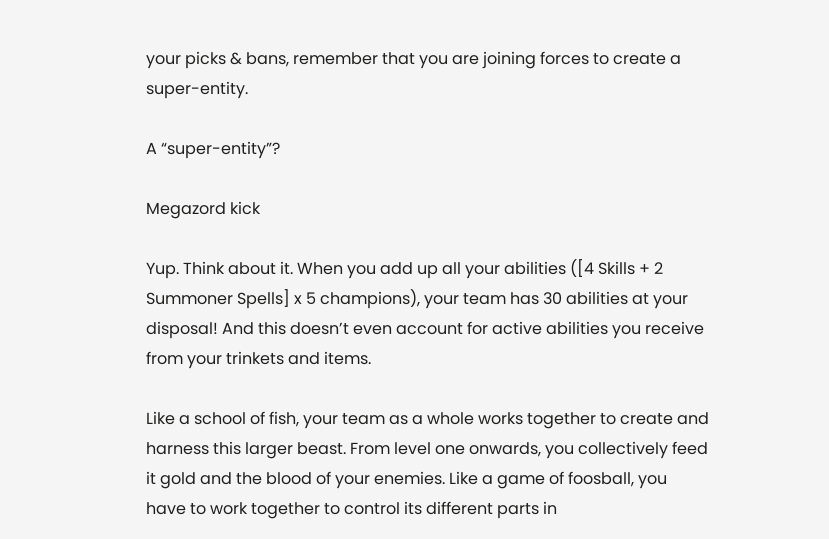your picks & bans, remember that you are joining forces to create a super-entity.

A “super-entity”?

Megazord kick

Yup. Think about it. When you add up all your abilities ([4 Skills + 2 Summoner Spells] x 5 champions), your team has 30 abilities at your disposal! And this doesn’t even account for active abilities you receive from your trinkets and items.

Like a school of fish, your team as a whole works together to create and harness this larger beast. From level one onwards, you collectively feed it gold and the blood of your enemies. Like a game of foosball, you have to work together to control its different parts in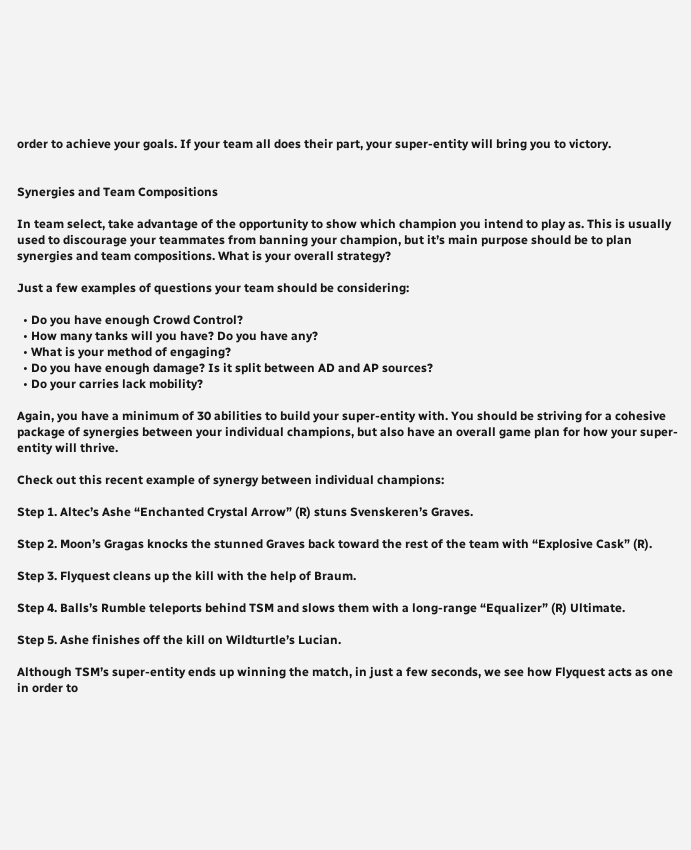order to achieve your goals. If your team all does their part, your super-entity will bring you to victory.


Synergies and Team Compositions

In team select, take advantage of the opportunity to show which champion you intend to play as. This is usually used to discourage your teammates from banning your champion, but it’s main purpose should be to plan synergies and team compositions. What is your overall strategy?

Just a few examples of questions your team should be considering:

  • Do you have enough Crowd Control?
  • How many tanks will you have? Do you have any?
  • What is your method of engaging?
  • Do you have enough damage? Is it split between AD and AP sources?
  • Do your carries lack mobility?

Again, you have a minimum of 30 abilities to build your super-entity with. You should be striving for a cohesive package of synergies between your individual champions, but also have an overall game plan for how your super-entity will thrive.

Check out this recent example of synergy between individual champions:

Step 1. Altec’s Ashe “Enchanted Crystal Arrow” (R) stuns Svenskeren’s Graves.

Step 2. Moon’s Gragas knocks the stunned Graves back toward the rest of the team with “Explosive Cask” (R).

Step 3. Flyquest cleans up the kill with the help of Braum.

Step 4. Balls’s Rumble teleports behind TSM and slows them with a long-range “Equalizer” (R) Ultimate.

Step 5. Ashe finishes off the kill on Wildturtle’s Lucian.

Although TSM’s super-entity ends up winning the match, in just a few seconds, we see how Flyquest acts as one in order to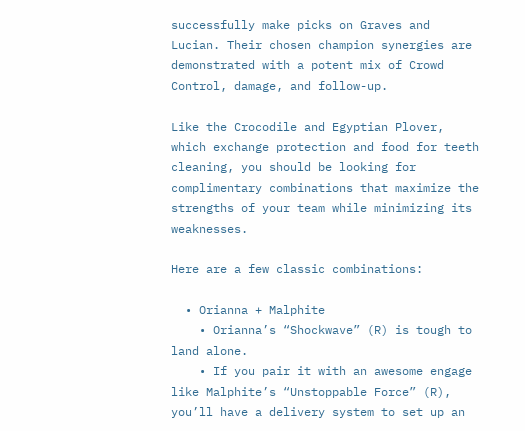successfully make picks on Graves and Lucian. Their chosen champion synergies are demonstrated with a potent mix of Crowd Control, damage, and follow-up.

Like the Crocodile and Egyptian Plover, which exchange protection and food for teeth cleaning, you should be looking for complimentary combinations that maximize the strengths of your team while minimizing its weaknesses.

Here are a few classic combinations:

  • Orianna + Malphite
    • Orianna’s “Shockwave” (R) is tough to land alone.
    • If you pair it with an awesome engage like Malphite’s “Unstoppable Force” (R), you’ll have a delivery system to set up an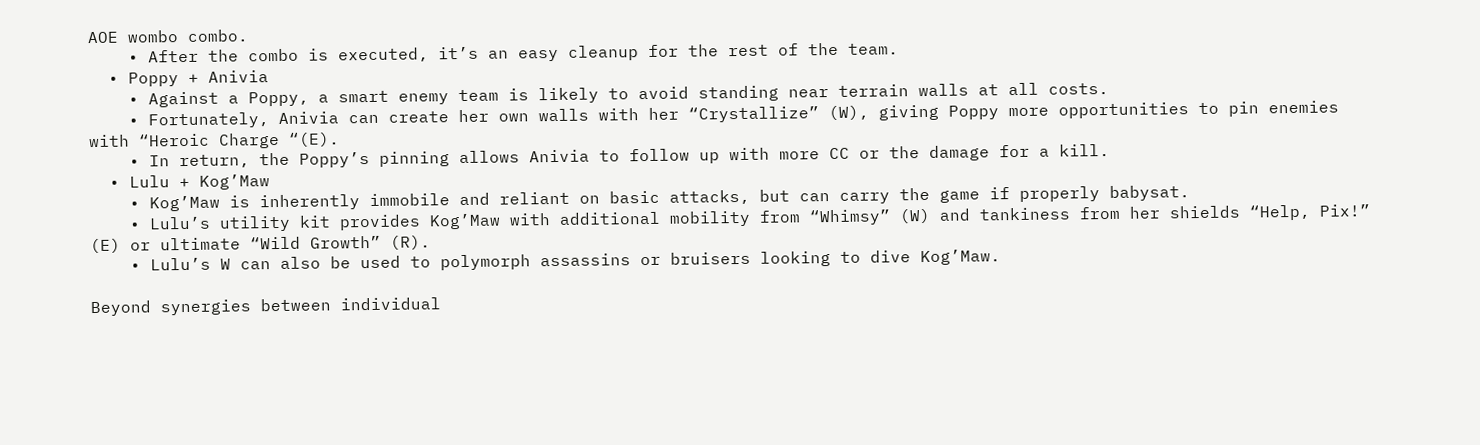AOE wombo combo.
    • After the combo is executed, it’s an easy cleanup for the rest of the team.
  • Poppy + Anivia
    • Against a Poppy, a smart enemy team is likely to avoid standing near terrain walls at all costs.
    • Fortunately, Anivia can create her own walls with her “Crystallize” (W), giving Poppy more opportunities to pin enemies with “Heroic Charge “(E).
    • In return, the Poppy’s pinning allows Anivia to follow up with more CC or the damage for a kill.
  • Lulu + Kog’Maw
    • Kog’Maw is inherently immobile and reliant on basic attacks, but can carry the game if properly babysat.
    • Lulu’s utility kit provides Kog’Maw with additional mobility from “Whimsy” (W) and tankiness from her shields “Help, Pix!” (E) or ultimate “Wild Growth” (R).
    • Lulu’s W can also be used to polymorph assassins or bruisers looking to dive Kog’Maw.

Beyond synergies between individual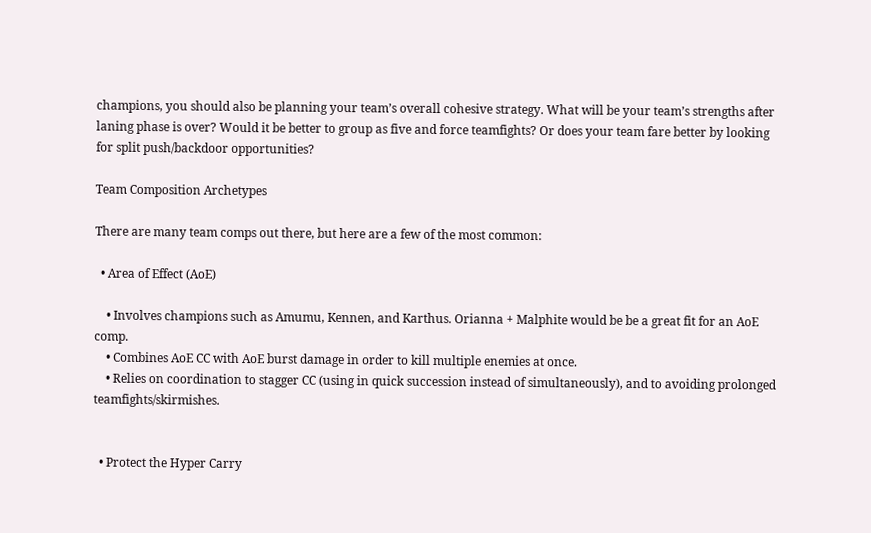champions, you should also be planning your team’s overall cohesive strategy. What will be your team’s strengths after laning phase is over? Would it be better to group as five and force teamfights? Or does your team fare better by looking for split push/backdoor opportunities?

Team Composition Archetypes

There are many team comps out there, but here are a few of the most common:

  • Area of Effect (AoE)

    • Involves champions such as Amumu, Kennen, and Karthus. Orianna + Malphite would be be a great fit for an AoE comp.
    • Combines AoE CC with AoE burst damage in order to kill multiple enemies at once.
    • Relies on coordination to stagger CC (using in quick succession instead of simultaneously), and to avoiding prolonged teamfights/skirmishes.


  • Protect the Hyper Carry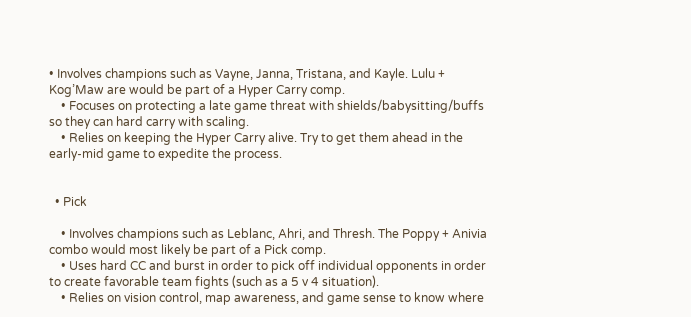• Involves champions such as Vayne, Janna, Tristana, and Kayle. Lulu + Kog’Maw are would be part of a Hyper Carry comp.
    • Focuses on protecting a late game threat with shields/babysitting/buffs so they can hard carry with scaling.
    • Relies on keeping the Hyper Carry alive. Try to get them ahead in the early-mid game to expedite the process.


  • Pick

    • Involves champions such as Leblanc, Ahri, and Thresh. The Poppy + Anivia combo would most likely be part of a Pick comp.
    • Uses hard CC and burst in order to pick off individual opponents in order to create favorable team fights (such as a 5 v 4 situation).
    • Relies on vision control, map awareness, and game sense to know where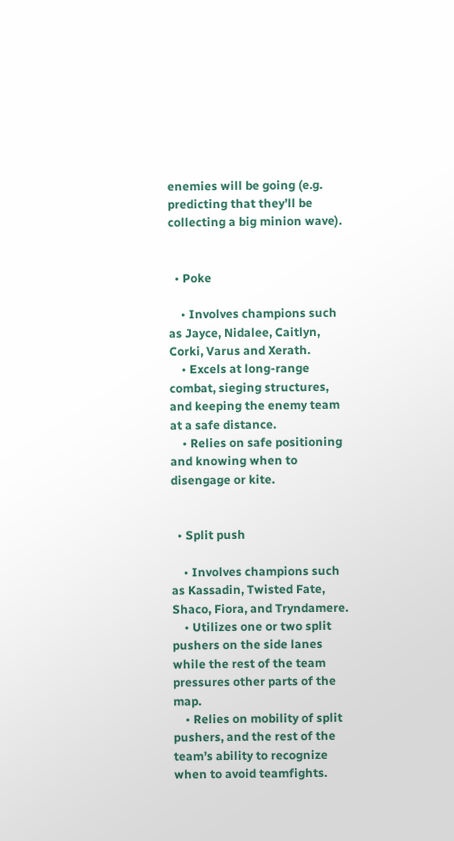enemies will be going (e.g. predicting that they’ll be collecting a big minion wave).


  • Poke

    • Involves champions such as Jayce, Nidalee, Caitlyn, Corki, Varus and Xerath.
    • Excels at long-range combat, sieging structures, and keeping the enemy team at a safe distance.
    • Relies on safe positioning and knowing when to disengage or kite.


  • Split push

    • Involves champions such as Kassadin, Twisted Fate, Shaco, Fiora, and Tryndamere.
    • Utilizes one or two split pushers on the side lanes while the rest of the team pressures other parts of the map.
    • Relies on mobility of split pushers, and the rest of the team’s ability to recognize when to avoid teamfights.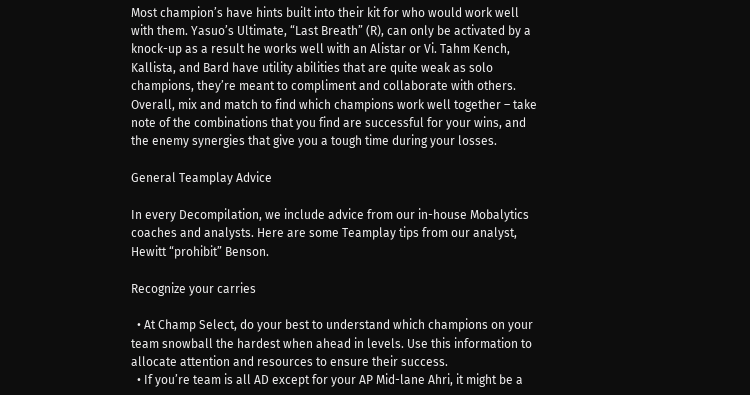Most champion’s have hints built into their kit for who would work well with them. Yasuo’s Ultimate, “Last Breath” (R), can only be activated by a knock-up as a result he works well with an Alistar or Vi. Tahm Kench, Kallista, and Bard have utility abilities that are quite weak as solo champions, they’re meant to compliment and collaborate with others. Overall, mix and match to find which champions work well together – take note of the combinations that you find are successful for your wins, and the enemy synergies that give you a tough time during your losses.

General Teamplay Advice

In every Decompilation, we include advice from our in-house Mobalytics coaches and analysts. Here are some Teamplay tips from our analyst, Hewitt “prohibit” Benson.

Recognize your carries

  • At Champ Select, do your best to understand which champions on your team snowball the hardest when ahead in levels. Use this information to allocate attention and resources to ensure their success.
  • If you’re team is all AD except for your AP Mid-lane Ahri, it might be a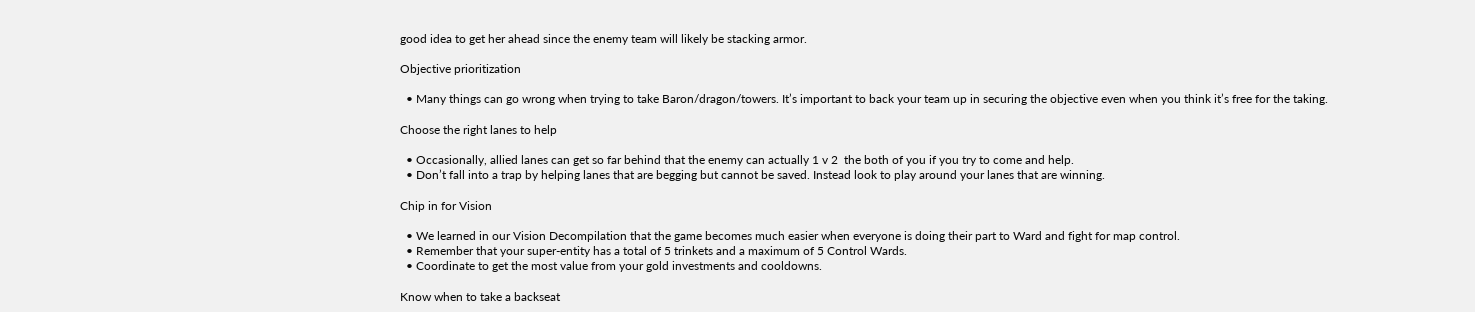good idea to get her ahead since the enemy team will likely be stacking armor.

Objective prioritization

  • Many things can go wrong when trying to take Baron/dragon/towers. It’s important to back your team up in securing the objective even when you think it’s free for the taking.

Choose the right lanes to help

  • Occasionally, allied lanes can get so far behind that the enemy can actually 1 v 2  the both of you if you try to come and help.
  • Don’t fall into a trap by helping lanes that are begging but cannot be saved. Instead look to play around your lanes that are winning.

Chip in for Vision

  • We learned in our Vision Decompilation that the game becomes much easier when everyone is doing their part to Ward and fight for map control.
  • Remember that your super-entity has a total of 5 trinkets and a maximum of 5 Control Wards.
  • Coordinate to get the most value from your gold investments and cooldowns.

Know when to take a backseat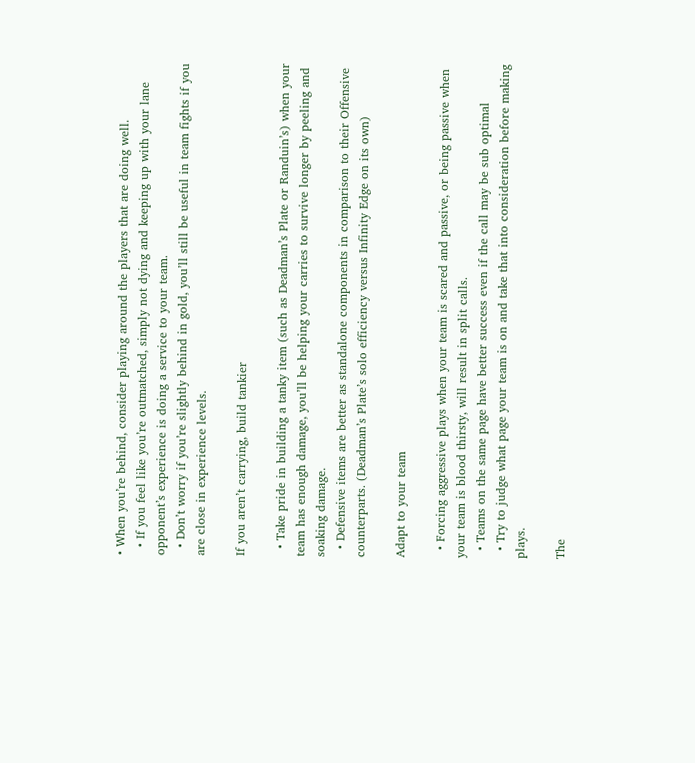• When you’re behind, consider playing around the players that are doing well.
  • If you feel like you’re outmatched, simply not dying and keeping up with your lane opponent’s experience is doing a service to your team.
  • Don’t worry if you’re slightly behind in gold, you’ll still be useful in team fights if you are close in experience levels.

If you aren’t carrying, build tankier

  • Take pride in building a tanky item (such as Deadman’s Plate or Randuin’s) when your team has enough damage, you’ll be helping your carries to survive longer by peeling and soaking damage.
  • Defensive items are better as standalone components in comparison to their Offensive counterparts. (Deadman’s Plate’s solo efficiency versus Infinity Edge on its own)

Adapt to your team

  • Forcing aggressive plays when your team is scared and passive, or being passive when your team is blood thirsty, will result in split calls.
  • Teams on the same page have better success even if the call may be sub optimal
  • Try to judge what page your team is on and take that into consideration before making plays.

The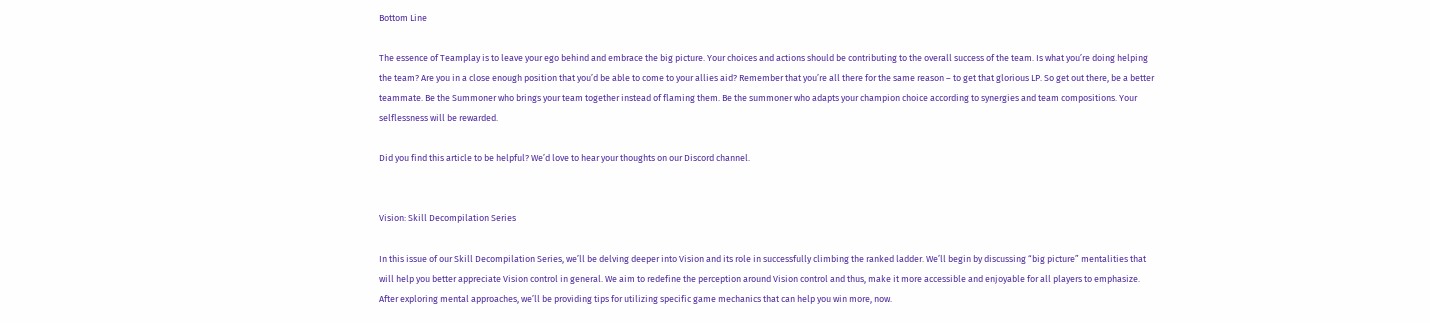Bottom Line

The essence of Teamplay is to leave your ego behind and embrace the big picture. Your choices and actions should be contributing to the overall success of the team. Is what you’re doing helping the team? Are you in a close enough position that you’d be able to come to your allies aid? Remember that you’re all there for the same reason – to get that glorious LP. So get out there, be a better teammate. Be the Summoner who brings your team together instead of flaming them. Be the summoner who adapts your champion choice according to synergies and team compositions. Your selflessness will be rewarded.

Did you find this article to be helpful? We’d love to hear your thoughts on our Discord channel.


Vision: Skill Decompilation Series

In this issue of our Skill Decompilation Series, we’ll be delving deeper into Vision and its role in successfully climbing the ranked ladder. We’ll begin by discussing “big picture” mentalities that will help you better appreciate Vision control in general. We aim to redefine the perception around Vision control and thus, make it more accessible and enjoyable for all players to emphasize. After exploring mental approaches, we’ll be providing tips for utilizing specific game mechanics that can help you win more, now.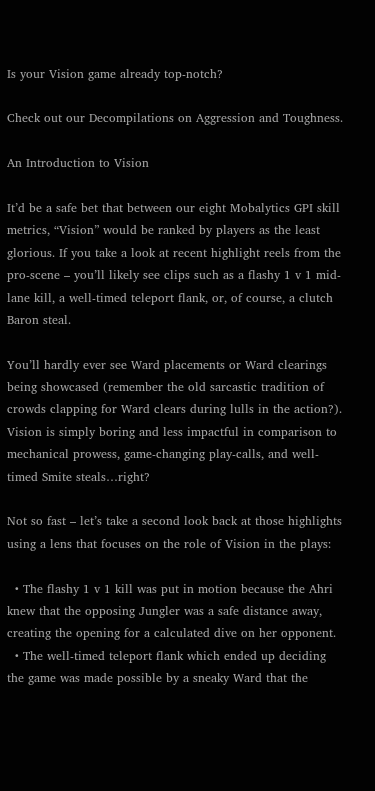Is your Vision game already top-notch?

Check out our Decompilations on Aggression and Toughness.

An Introduction to Vision

It’d be a safe bet that between our eight Mobalytics GPI skill metrics, “Vision” would be ranked by players as the least glorious. If you take a look at recent highlight reels from the pro-scene – you’ll likely see clips such as a flashy 1 v 1 mid-lane kill, a well-timed teleport flank, or, of course, a clutch Baron steal.

You’ll hardly ever see Ward placements or Ward clearings being showcased (remember the old sarcastic tradition of crowds clapping for Ward clears during lulls in the action?). Vision is simply boring and less impactful in comparison to mechanical prowess, game-changing play-calls, and well-timed Smite steals…right?

Not so fast – let’s take a second look back at those highlights using a lens that focuses on the role of Vision in the plays:

  • The flashy 1 v 1 kill was put in motion because the Ahri knew that the opposing Jungler was a safe distance away, creating the opening for a calculated dive on her opponent.
  • The well-timed teleport flank which ended up deciding the game was made possible by a sneaky Ward that the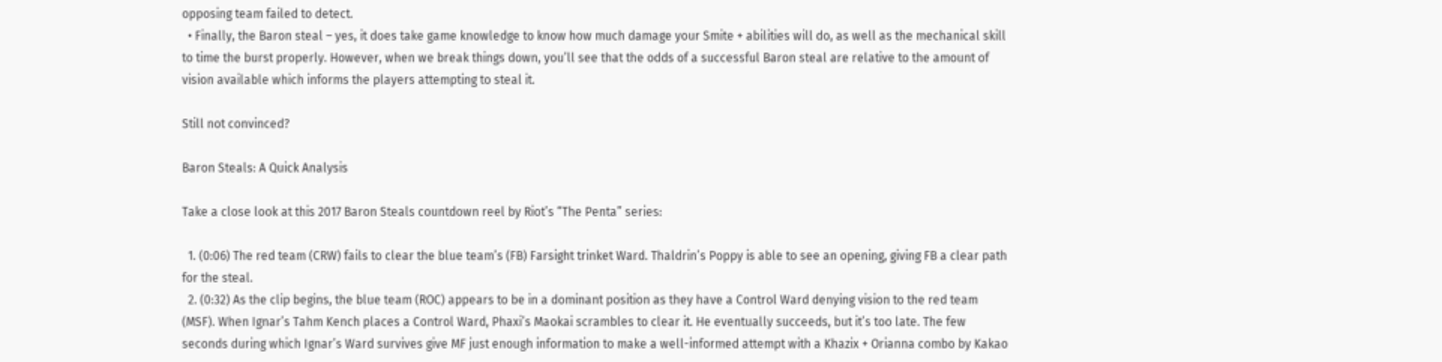opposing team failed to detect.
  • Finally, the Baron steal – yes, it does take game knowledge to know how much damage your Smite + abilities will do, as well as the mechanical skill to time the burst properly. However, when we break things down, you’ll see that the odds of a successful Baron steal are relative to the amount of vision available which informs the players attempting to steal it.

Still not convinced?

Baron Steals: A Quick Analysis

Take a close look at this 2017 Baron Steals countdown reel by Riot’s “The Penta” series:

  1. (0:06) The red team (CRW) fails to clear the blue team’s (FB) Farsight trinket Ward. Thaldrin’s Poppy is able to see an opening, giving FB a clear path for the steal.
  2. (0:32) As the clip begins, the blue team (ROC) appears to be in a dominant position as they have a Control Ward denying vision to the red team (MSF). When Ignar’s Tahm Kench places a Control Ward, Phaxi’s Maokai scrambles to clear it. He eventually succeeds, but it’s too late. The few seconds during which Ignar’s Ward survives give MF just enough information to make a well-informed attempt with a Khazix + Orianna combo by Kakao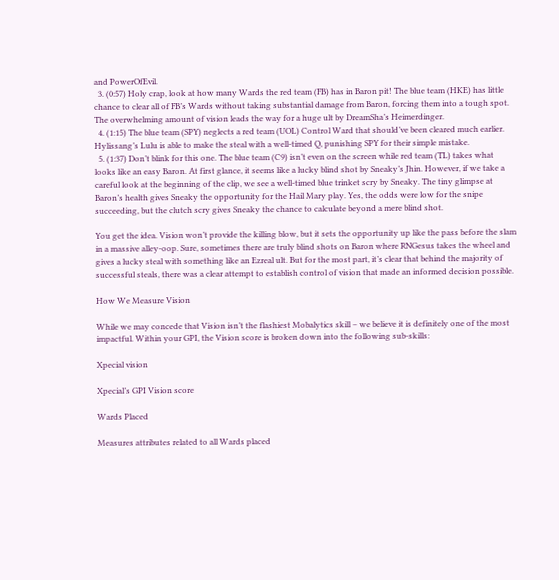and PowerOfEvil.
  3. (0:57) Holy crap, look at how many Wards the red team (FB) has in Baron pit! The blue team (HKE) has little chance to clear all of FB’s Wards without taking substantial damage from Baron, forcing them into a tough spot. The overwhelming amount of vision leads the way for a huge ult by DreamSha’s Heimerdinger.
  4. (1:15) The blue team (SPY) neglects a red team (UOL) Control Ward that should’ve been cleared much earlier. Hylissang’s Lulu is able to make the steal with a well-timed Q, punishing SPY for their simple mistake.
  5. (1:37) Don’t blink for this one. The blue team (C9) isn’t even on the screen while red team (TL) takes what looks like an easy Baron. At first glance, it seems like a lucky blind shot by Sneaky’s Jhin. However, if we take a careful look at the beginning of the clip, we see a well-timed blue trinket scry by Sneaky. The tiny glimpse at Baron’s health gives Sneaky the opportunity for the Hail Mary play. Yes, the odds were low for the snipe succeeding, but the clutch scry gives Sneaky the chance to calculate beyond a mere blind shot.

You get the idea. Vision won’t provide the killing blow, but it sets the opportunity up like the pass before the slam in a massive alley-oop. Sure, sometimes there are truly blind shots on Baron where RNGesus takes the wheel and gives a lucky steal with something like an Ezreal ult. But for the most part, it’s clear that behind the majority of successful steals, there was a clear attempt to establish control of vision that made an informed decision possible.

How We Measure Vision

While we may concede that Vision isn’t the flashiest Mobalytics skill – we believe it is definitely one of the most impactful. Within your GPI, the Vision score is broken down into the following sub-skills:

Xpecial vision

Xpecial’s GPI Vision score

Wards Placed

Measures attributes related to all Wards placed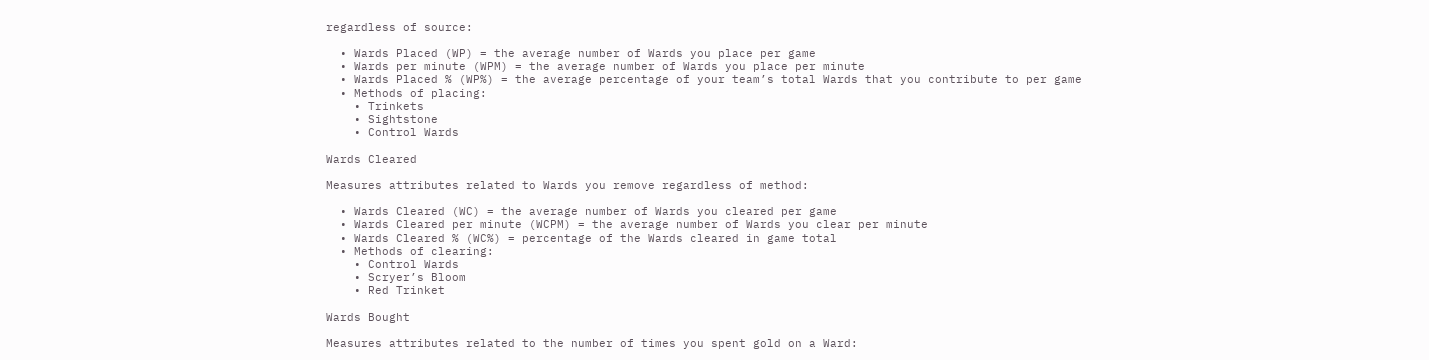regardless of source:

  • Wards Placed (WP) = the average number of Wards you place per game
  • Wards per minute (WPM) = the average number of Wards you place per minute
  • Wards Placed % (WP%) = the average percentage of your team’s total Wards that you contribute to per game
  • Methods of placing:
    • Trinkets
    • Sightstone
    • Control Wards

Wards Cleared

Measures attributes related to Wards you remove regardless of method:

  • Wards Cleared (WC) = the average number of Wards you cleared per game
  • Wards Cleared per minute (WCPM) = the average number of Wards you clear per minute
  • Wards Cleared % (WC%) = percentage of the Wards cleared in game total
  • Methods of clearing:
    • Control Wards
    • Scryer’s Bloom
    • Red Trinket

Wards Bought

Measures attributes related to the number of times you spent gold on a Ward: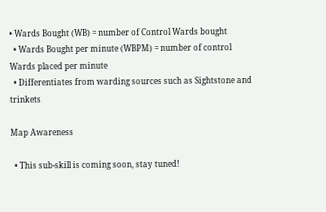• Wards Bought (WB) = number of Control Wards bought
  • Wards Bought per minute (WBPM) = number of control Wards placed per minute
  • Differentiates from warding sources such as Sightstone and trinkets

Map Awareness

  • This sub-skill is coming soon, stay tuned!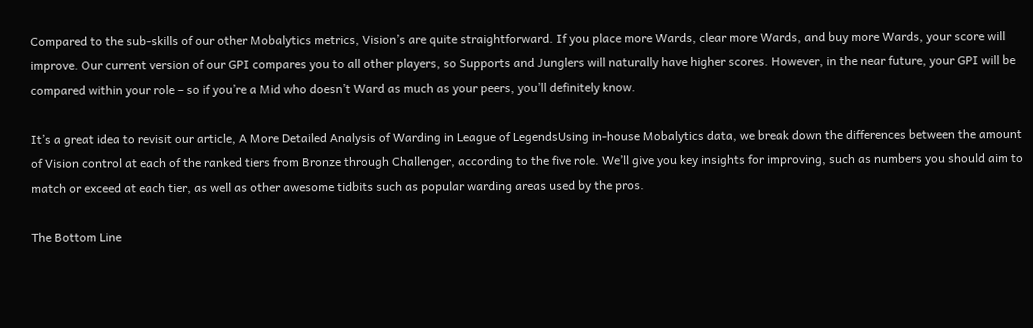Compared to the sub-skills of our other Mobalytics metrics, Vision’s are quite straightforward. If you place more Wards, clear more Wards, and buy more Wards, your score will improve. Our current version of our GPI compares you to all other players, so Supports and Junglers will naturally have higher scores. However, in the near future, your GPI will be compared within your role – so if you’re a Mid who doesn’t Ward as much as your peers, you’ll definitely know.

It’s a great idea to revisit our article, A More Detailed Analysis of Warding in League of LegendsUsing in-house Mobalytics data, we break down the differences between the amount of Vision control at each of the ranked tiers from Bronze through Challenger, according to the five role. We’ll give you key insights for improving, such as numbers you should aim to match or exceed at each tier, as well as other awesome tidbits such as popular warding areas used by the pros.

The Bottom Line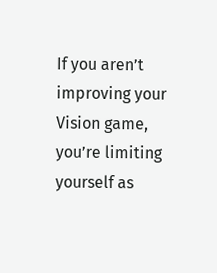If you aren’t improving your Vision game, you’re limiting yourself as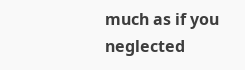much as if you neglected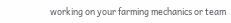working on your farming mechanics or team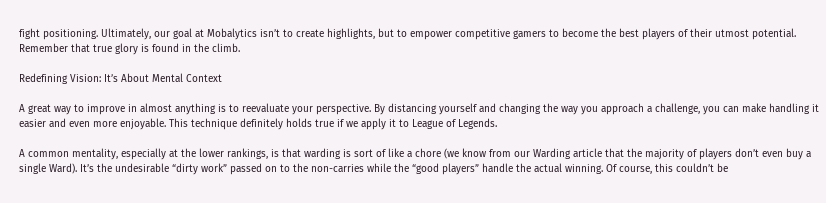fight positioning. Ultimately, our goal at Mobalytics isn’t to create highlights, but to empower competitive gamers to become the best players of their utmost potential. Remember that true glory is found in the climb.

Redefining Vision: It’s About Mental Context

A great way to improve in almost anything is to reevaluate your perspective. By distancing yourself and changing the way you approach a challenge, you can make handling it easier and even more enjoyable. This technique definitely holds true if we apply it to League of Legends.

A common mentality, especially at the lower rankings, is that warding is sort of like a chore (we know from our Warding article that the majority of players don’t even buy a single Ward). It’s the undesirable “dirty work” passed on to the non-carries while the “good players” handle the actual winning. Of course, this couldn’t be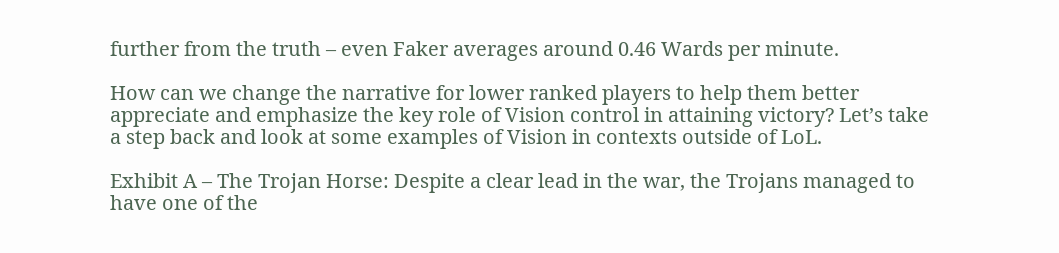further from the truth – even Faker averages around 0.46 Wards per minute.

How can we change the narrative for lower ranked players to help them better appreciate and emphasize the key role of Vision control in attaining victory? Let’s take a step back and look at some examples of Vision in contexts outside of LoL.

Exhibit A – The Trojan Horse: Despite a clear lead in the war, the Trojans managed to have one of the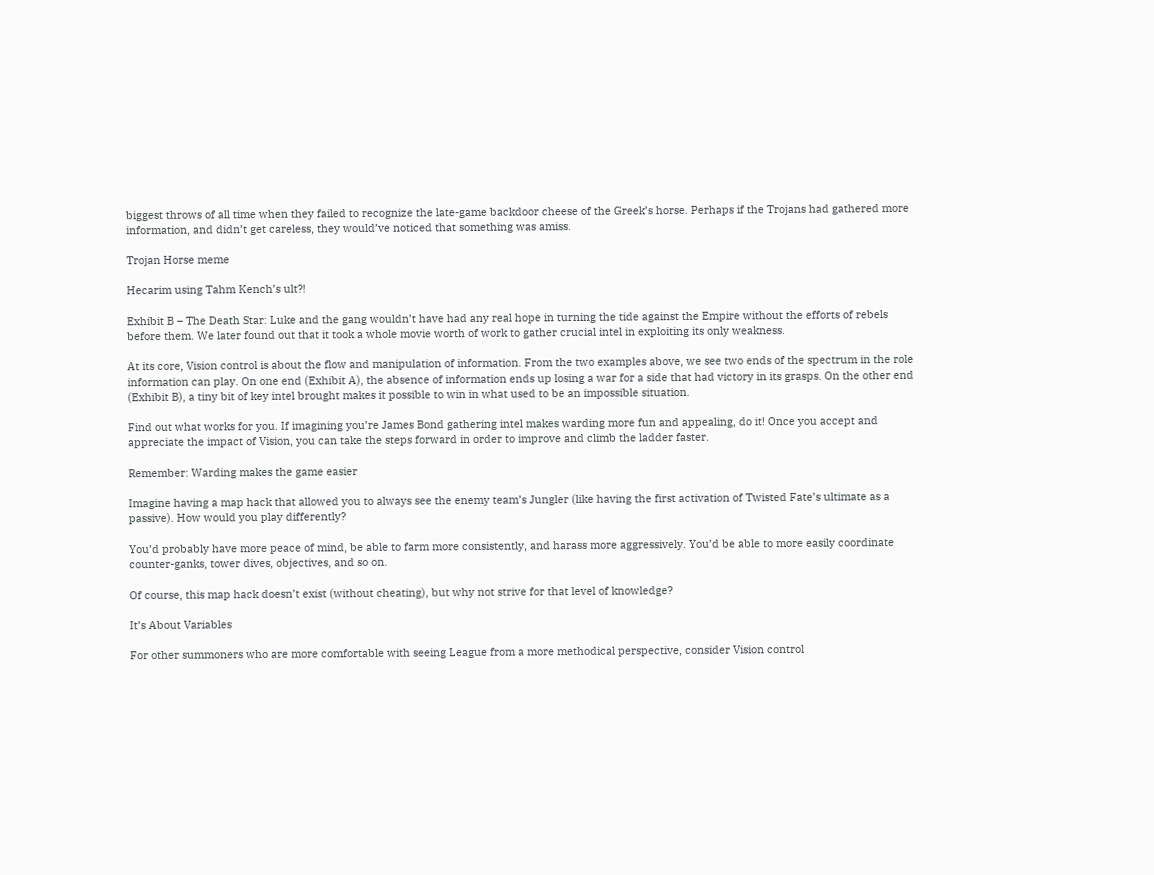biggest throws of all time when they failed to recognize the late-game backdoor cheese of the Greek’s horse. Perhaps if the Trojans had gathered more information, and didn’t get careless, they would’ve noticed that something was amiss.

Trojan Horse meme

Hecarim using Tahm Kench’s ult?!

Exhibit B – The Death Star: Luke and the gang wouldn’t have had any real hope in turning the tide against the Empire without the efforts of rebels before them. We later found out that it took a whole movie worth of work to gather crucial intel in exploiting its only weakness.

At its core, Vision control is about the flow and manipulation of information. From the two examples above, we see two ends of the spectrum in the role information can play. On one end (Exhibit A), the absence of information ends up losing a war for a side that had victory in its grasps. On the other end (Exhibit B), a tiny bit of key intel brought makes it possible to win in what used to be an impossible situation.

Find out what works for you. If imagining you’re James Bond gathering intel makes warding more fun and appealing, do it! Once you accept and appreciate the impact of Vision, you can take the steps forward in order to improve and climb the ladder faster.

Remember: Warding makes the game easier

Imagine having a map hack that allowed you to always see the enemy team’s Jungler (like having the first activation of Twisted Fate’s ultimate as a passive). How would you play differently?

You’d probably have more peace of mind, be able to farm more consistently, and harass more aggressively. You’d be able to more easily coordinate counter-ganks, tower dives, objectives, and so on.

Of course, this map hack doesn’t exist (without cheating), but why not strive for that level of knowledge?

It’s About Variables

For other summoners who are more comfortable with seeing League from a more methodical perspective, consider Vision control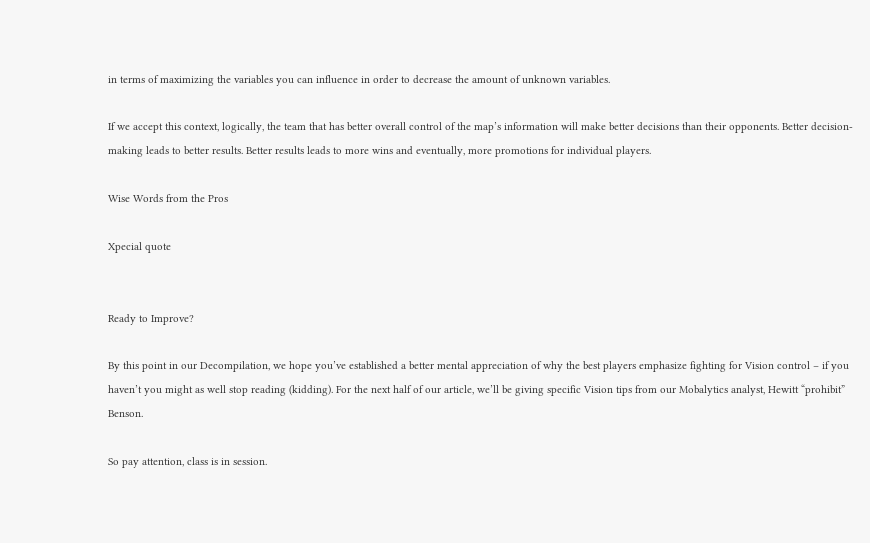in terms of maximizing the variables you can influence in order to decrease the amount of unknown variables.

If we accept this context, logically, the team that has better overall control of the map’s information will make better decisions than their opponents. Better decision-making leads to better results. Better results leads to more wins and eventually, more promotions for individual players.

Wise Words from the Pros

Xpecial quote


Ready to Improve?

By this point in our Decompilation, we hope you’ve established a better mental appreciation of why the best players emphasize fighting for Vision control – if you haven’t you might as well stop reading (kidding). For the next half of our article, we’ll be giving specific Vision tips from our Mobalytics analyst, Hewitt “prohibit” Benson.

So pay attention, class is in session.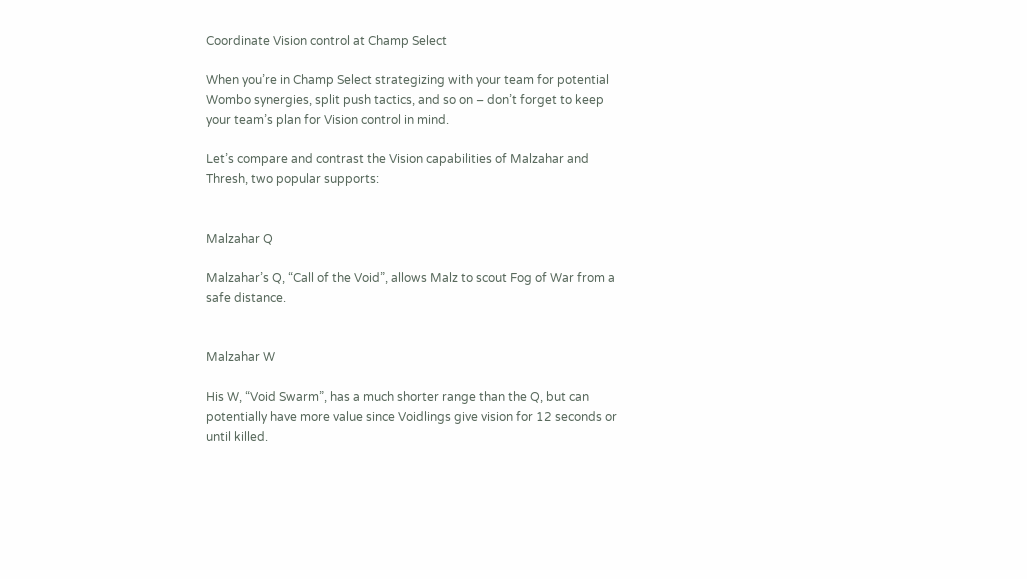Coordinate Vision control at Champ Select

When you’re in Champ Select strategizing with your team for potential Wombo synergies, split push tactics, and so on – don’t forget to keep your team’s plan for Vision control in mind.

Let’s compare and contrast the Vision capabilities of Malzahar and Thresh, two popular supports:


Malzahar Q

Malzahar’s Q, “Call of the Void”, allows Malz to scout Fog of War from a safe distance.


Malzahar W

His W, “Void Swarm”, has a much shorter range than the Q, but can potentially have more value since Voidlings give vision for 12 seconds or until killed.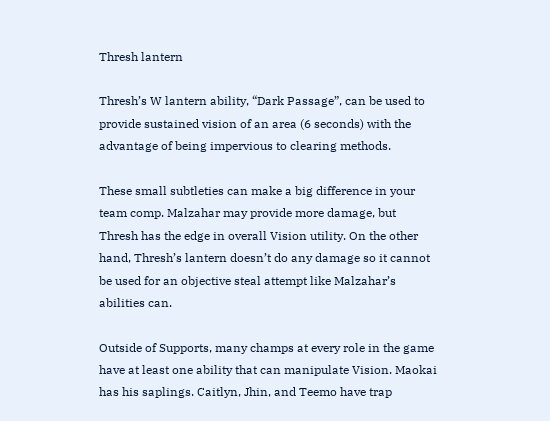Thresh lantern

Thresh’s W lantern ability, “Dark Passage”, can be used to provide sustained vision of an area (6 seconds) with the advantage of being impervious to clearing methods.

These small subtleties can make a big difference in your team comp. Malzahar may provide more damage, but Thresh has the edge in overall Vision utility. On the other hand, Thresh’s lantern doesn’t do any damage so it cannot be used for an objective steal attempt like Malzahar’s abilities can.

Outside of Supports, many champs at every role in the game have at least one ability that can manipulate Vision. Maokai has his saplings. Caitlyn, Jhin, and Teemo have trap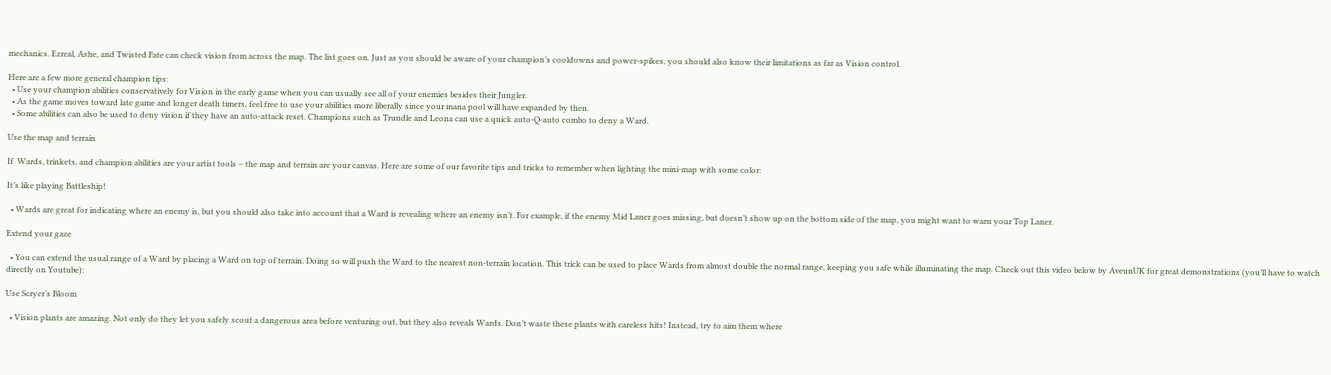mechanics. Ezreal, Ashe, and Twisted Fate can check vision from across the map. The list goes on. Just as you should be aware of your champion’s cooldowns and power-spikes, you should also know their limitations as far as Vision control.

Here are a few more general champion tips:
  • Use your champion abilities conservatively for Vision in the early game when you can usually see all of your enemies besides their Jungler.
  • As the game moves toward late game and longer death timers, feel free to use your abilities more liberally since your mana pool will have expanded by then.
  • Some abilities can also be used to deny vision if they have an auto-attack reset. Champions such as Trundle and Leona can use a quick auto-Q-auto combo to deny a Ward.

Use the map and terrain

If  Wards, trinkets, and champion abilities are your artist tools – the map and terrain are your canvas. Here are some of our favorite tips and tricks to remember when lighting the mini-map with some color:

It’s like playing Battleship!

  • Wards are great for indicating where an enemy is, but you should also take into account that a Ward is revealing where an enemy isn’t. For example, if the enemy Mid Laner goes missing, but doesn’t show up on the bottom side of the map, you might want to warn your Top Laner.

Extend your gaze

  • You can extend the usual range of a Ward by placing a Ward on top of terrain. Doing so will push the Ward to the nearest non-terrain location. This trick can be used to place Wards from almost double the normal range, keeping you safe while illuminating the map. Check out this video below by AveunUK for great demonstrations (you’ll have to watch directly on Youtube):

Use Scryer’s Bloom

  • Vision plants are amazing. Not only do they let you safely scout a dangerous area before venturing out, but they also reveals Wards. Don’t waste these plants with careless hits! Instead, try to aim them where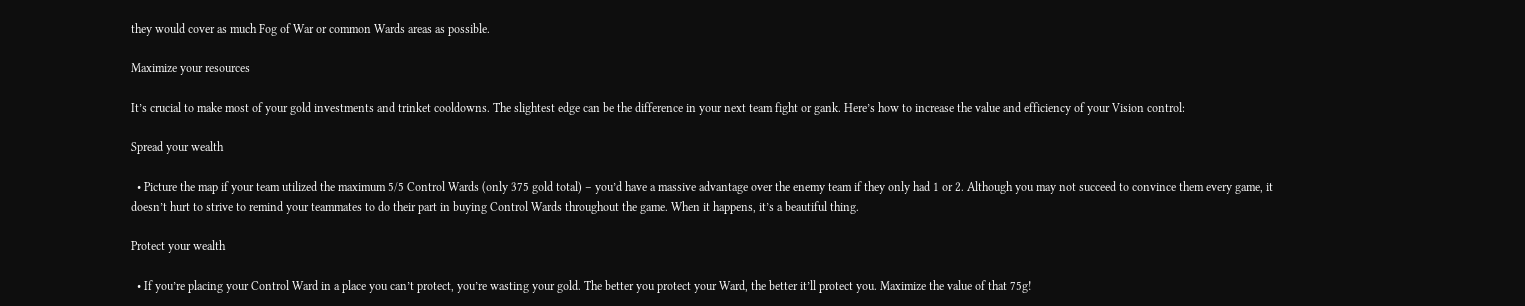they would cover as much Fog of War or common Wards areas as possible.

Maximize your resources

It’s crucial to make most of your gold investments and trinket cooldowns. The slightest edge can be the difference in your next team fight or gank. Here’s how to increase the value and efficiency of your Vision control:

Spread your wealth

  • Picture the map if your team utilized the maximum 5/5 Control Wards (only 375 gold total) – you’d have a massive advantage over the enemy team if they only had 1 or 2. Although you may not succeed to convince them every game, it doesn’t hurt to strive to remind your teammates to do their part in buying Control Wards throughout the game. When it happens, it’s a beautiful thing.

Protect your wealth

  • If you’re placing your Control Ward in a place you can’t protect, you’re wasting your gold. The better you protect your Ward, the better it’ll protect you. Maximize the value of that 75g!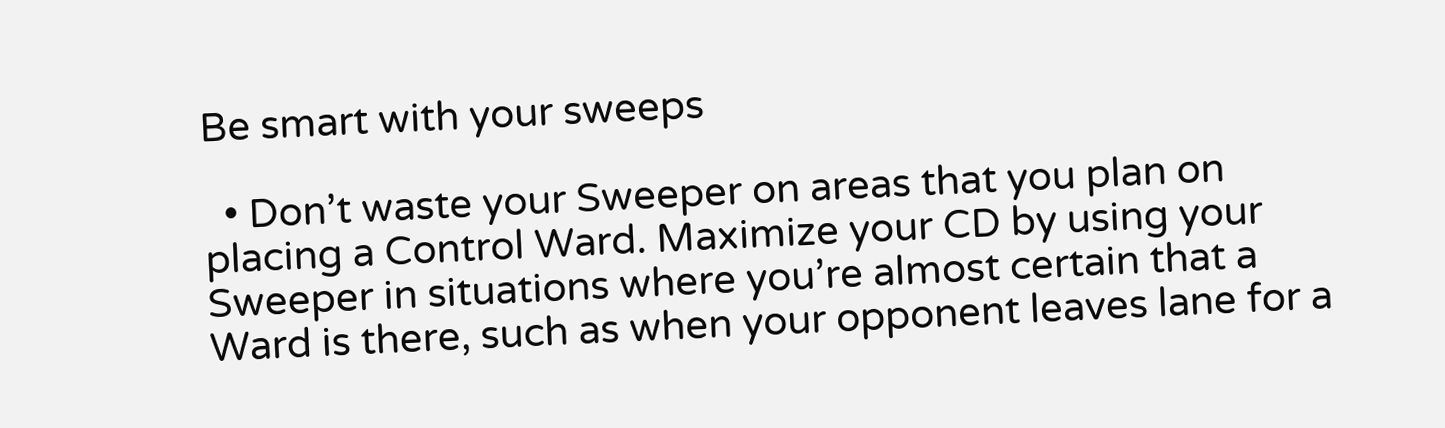Be smart with your sweeps

  • Don’t waste your Sweeper on areas that you plan on placing a Control Ward. Maximize your CD by using your Sweeper in situations where you’re almost certain that a Ward is there, such as when your opponent leaves lane for a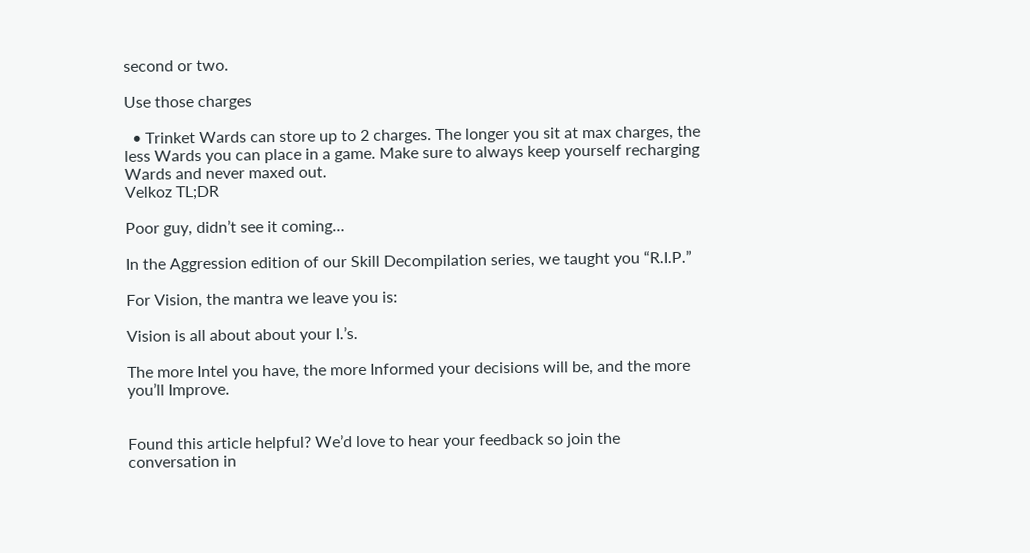second or two.

Use those charges

  • Trinket Wards can store up to 2 charges. The longer you sit at max charges, the less Wards you can place in a game. Make sure to always keep yourself recharging Wards and never maxed out.
Velkoz TL;DR

Poor guy, didn’t see it coming…

In the Aggression edition of our Skill Decompilation series, we taught you “R.I.P.”

For Vision, the mantra we leave you is:

Vision is all about about your I.’s.

The more Intel you have, the more Informed your decisions will be, and the more you’ll Improve.


Found this article helpful? We’d love to hear your feedback so join the conversation in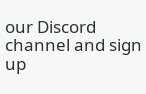our Discord channel and sign up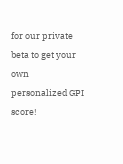for our private beta to get your own personalized GPI score!